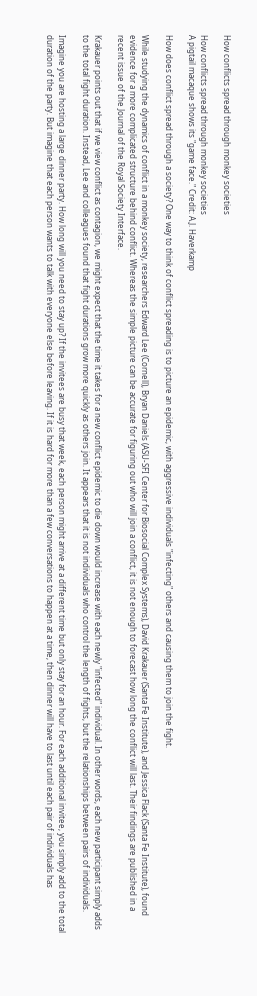How conflicts spread through monkey societies

How conflicts spread through monkey societies
A pigtail macaque shows its "game face." Credit: A.J. Haverkamp

How does conflict spread through a society? One way to think of conflict spreading is to picture an epidemic, with aggressive individuals "infecting" others and causing them to join the fight.

While studying the dynamics of conflict in a monkey society, researchers Edward Lee (Cornell), Bryan Daniels (ASU-SFI Center for Biosocial Complex Systems), David Krakauer (Santa Fe Institute), and Jessica Flack (Santa Fe Institute), found evidence for a more complicated structure behind conflict. Whereas the simple picture can be accurate for figuring out who will join a conflict, it is not enough to forecast how long the conflict will last. Their findings are published in a recent issue of the Journal of the Royal Society Interface.

Krakauer points out that if we view conflict as contagion, we might expect that the time it takes for a new conflict epidemic to die down would increase with each newly "infected" individual. In other words, each new participant simply adds to the total fight duration. Instead, Lee and colleagues found that fight durations grow more quickly as others join. It appears that it is not individuals who control the length of fights, but the relationships between pairs of individuals.

Imagine you are hosting a large dinner party. How long will you need to stay up? If the invitees are busy that week, each person might arrive at a different time but only stay for an hour. For each additional invitee, you simply add to the total duration of the party. But imagine that each person wants to talk with everyone else before leaving. If it is hard for more than a few conversations to happen at a time, then dinner will have to last until each pair of individuals has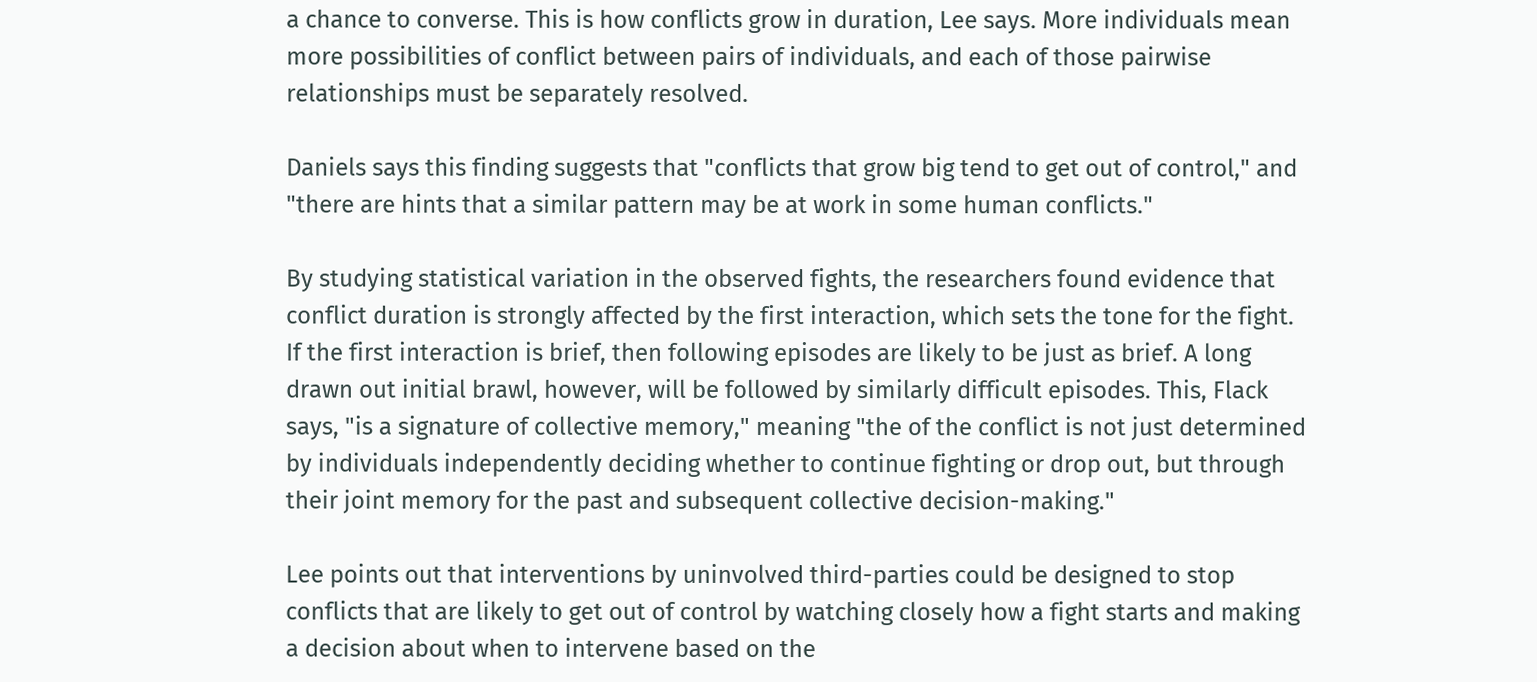a chance to converse. This is how conflicts grow in duration, Lee says. More individuals mean more possibilities of conflict between pairs of individuals, and each of those pairwise relationships must be separately resolved.

Daniels says this finding suggests that "conflicts that grow big tend to get out of control," and "there are hints that a similar pattern may be at work in some human conflicts."

By studying statistical variation in the observed fights, the researchers found evidence that conflict duration is strongly affected by the first interaction, which sets the tone for the fight. If the first interaction is brief, then following episodes are likely to be just as brief. A long drawn out initial brawl, however, will be followed by similarly difficult episodes. This, Flack says, "is a signature of collective memory," meaning "the of the conflict is not just determined by individuals independently deciding whether to continue fighting or drop out, but through their joint memory for the past and subsequent collective decision-making."

Lee points out that interventions by uninvolved third-parties could be designed to stop conflicts that are likely to get out of control by watching closely how a fight starts and making a decision about when to intervene based on the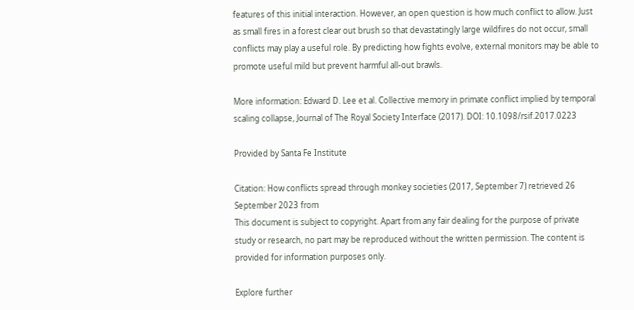features of this initial interaction. However, an open question is how much conflict to allow. Just as small fires in a forest clear out brush so that devastatingly large wildfires do not occur, small conflicts may play a useful role. By predicting how fights evolve, external monitors may be able to promote useful mild but prevent harmful all-out brawls.

More information: Edward D. Lee et al. Collective memory in primate conflict implied by temporal scaling collapse, Journal of The Royal Society Interface (2017). DOI: 10.1098/rsif.2017.0223

Provided by Santa Fe Institute

Citation: How conflicts spread through monkey societies (2017, September 7) retrieved 26 September 2023 from
This document is subject to copyright. Apart from any fair dealing for the purpose of private study or research, no part may be reproduced without the written permission. The content is provided for information purposes only.

Explore further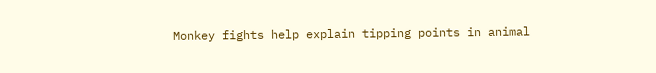Monkey fights help explain tipping points in animal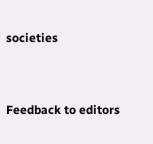societies


Feedback to editors